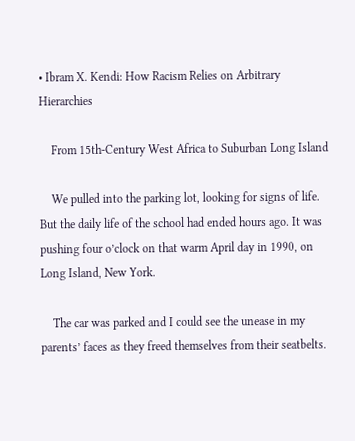• Ibram X. Kendi: How Racism Relies on Arbitrary Hierarchies

    From 15th-Century West Africa to Suburban Long Island

    We pulled into the parking lot, looking for signs of life. But the daily life of the school had ended hours ago. It was pushing four o’clock on that warm April day in 1990, on Long Island, New York.

    The car was parked and I could see the unease in my parents’ faces as they freed themselves from their seatbelts.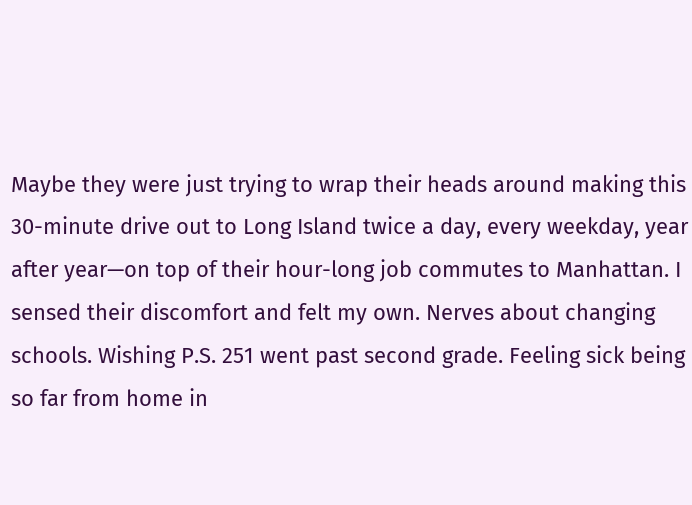Maybe they were just trying to wrap their heads around making this 30-minute drive out to Long Island twice a day, every weekday, year after year—on top of their hour-long job commutes to Manhattan. I sensed their discomfort and felt my own. Nerves about changing schools. Wishing P.S. 251 went past second grade. Feeling sick being so far from home in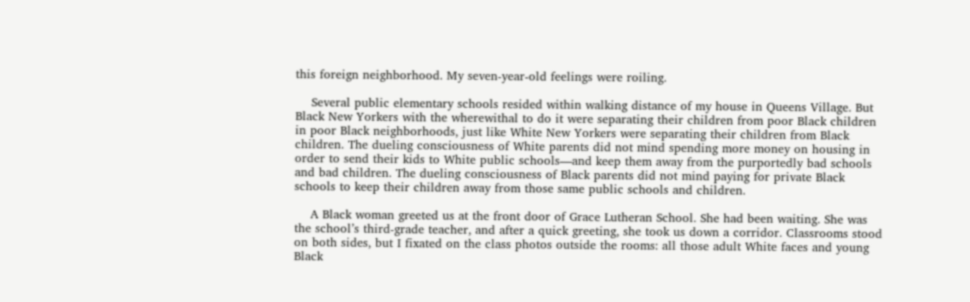this foreign neighborhood. My seven-year-old feelings were roiling.

    Several public elementary schools resided within walking distance of my house in Queens Village. But Black New Yorkers with the wherewithal to do it were separating their children from poor Black children in poor Black neighborhoods, just like White New Yorkers were separating their children from Black children. The dueling consciousness of White parents did not mind spending more money on housing in order to send their kids to White public schools—and keep them away from the purportedly bad schools and bad children. The dueling consciousness of Black parents did not mind paying for private Black schools to keep their children away from those same public schools and children.

    A Black woman greeted us at the front door of Grace Lutheran School. She had been waiting. She was the school’s third-grade teacher, and after a quick greeting, she took us down a corridor. Classrooms stood on both sides, but I fixated on the class photos outside the rooms: all those adult White faces and young Black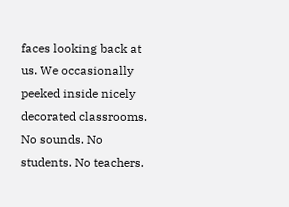faces looking back at us. We occasionally peeked inside nicely decorated classrooms. No sounds. No students. No teachers.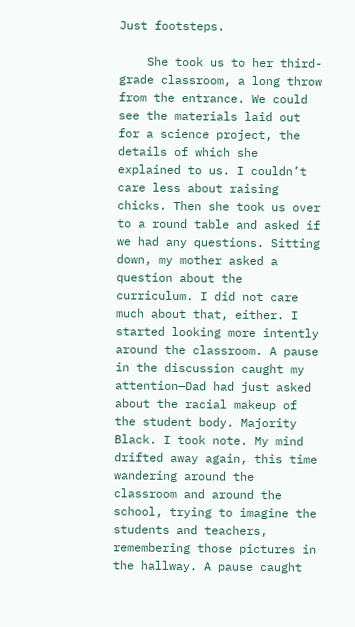Just footsteps.

    She took us to her third-grade classroom, a long throw from the entrance. We could see the materials laid out for a science project, the details of which she explained to us. I couldn’t care less about raising chicks. Then she took us over to a round table and asked if we had any questions. Sitting down, my mother asked a question about the curriculum. I did not care much about that, either. I started looking more intently around the classroom. A pause in the discussion caught my attention—Dad had just asked about the racial makeup of the student body. Majority Black. I took note. My mind drifted away again, this time wandering around the classroom and around the school, trying to imagine the students and teachers, remembering those pictures in the hallway. A pause caught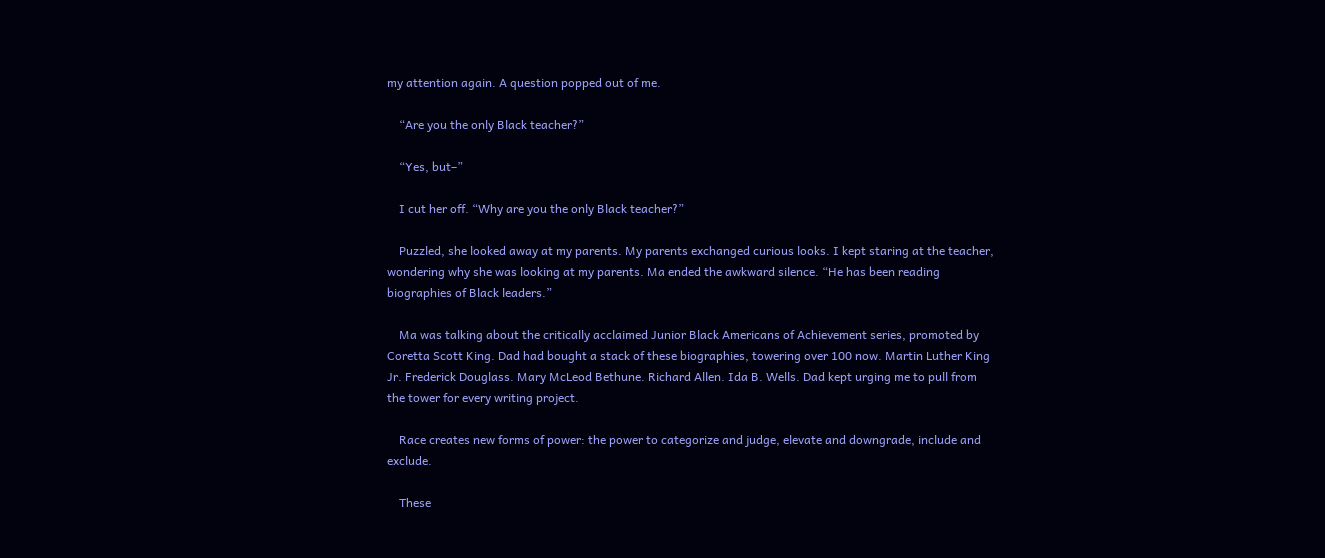my attention again. A question popped out of me.

    “Are you the only Black teacher?”

    “Yes, but–”

    I cut her off. “Why are you the only Black teacher?”

    Puzzled, she looked away at my parents. My parents exchanged curious looks. I kept staring at the teacher, wondering why she was looking at my parents. Ma ended the awkward silence. “He has been reading biographies of Black leaders.”

    Ma was talking about the critically acclaimed Junior Black Americans of Achievement series, promoted by Coretta Scott King. Dad had bought a stack of these biographies, towering over 100 now. Martin Luther King Jr. Frederick Douglass. Mary McLeod Bethune. Richard Allen. Ida B. Wells. Dad kept urging me to pull from the tower for every writing project.

    Race creates new forms of power: the power to categorize and judge, elevate and downgrade, include and exclude.

    These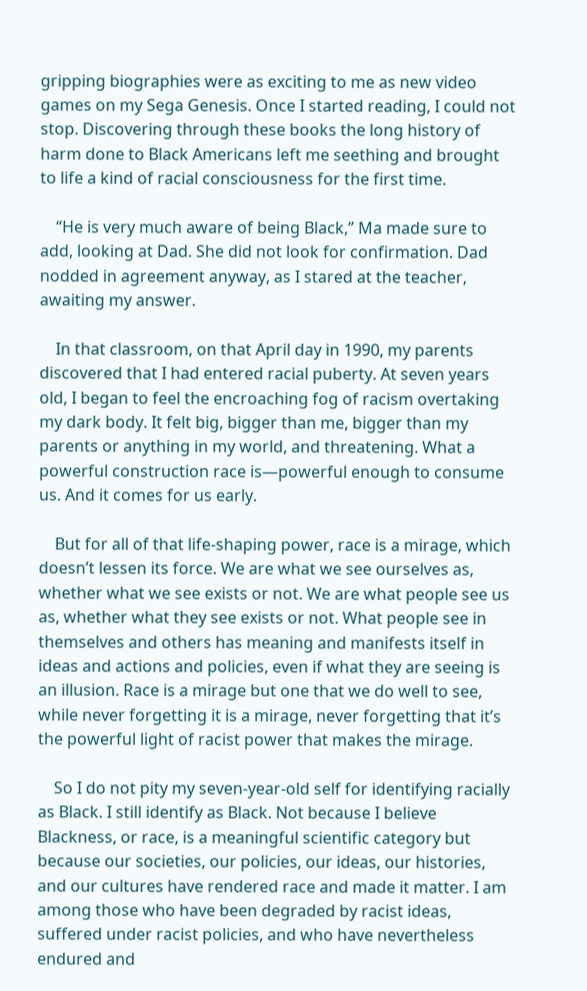gripping biographies were as exciting to me as new video games on my Sega Genesis. Once I started reading, I could not stop. Discovering through these books the long history of harm done to Black Americans left me seething and brought to life a kind of racial consciousness for the first time.

    “He is very much aware of being Black,” Ma made sure to add, looking at Dad. She did not look for confirmation. Dad nodded in agreement anyway, as I stared at the teacher, awaiting my answer.

    In that classroom, on that April day in 1990, my parents discovered that I had entered racial puberty. At seven years old, I began to feel the encroaching fog of racism overtaking my dark body. It felt big, bigger than me, bigger than my parents or anything in my world, and threatening. What a powerful construction race is—powerful enough to consume us. And it comes for us early.

    But for all of that life-shaping power, race is a mirage, which doesn’t lessen its force. We are what we see ourselves as, whether what we see exists or not. We are what people see us as, whether what they see exists or not. What people see in themselves and others has meaning and manifests itself in ideas and actions and policies, even if what they are seeing is an illusion. Race is a mirage but one that we do well to see, while never forgetting it is a mirage, never forgetting that it’s the powerful light of racist power that makes the mirage.

    So I do not pity my seven-year-old self for identifying racially as Black. I still identify as Black. Not because I believe Blackness, or race, is a meaningful scientific category but because our societies, our policies, our ideas, our histories, and our cultures have rendered race and made it matter. I am among those who have been degraded by racist ideas, suffered under racist policies, and who have nevertheless endured and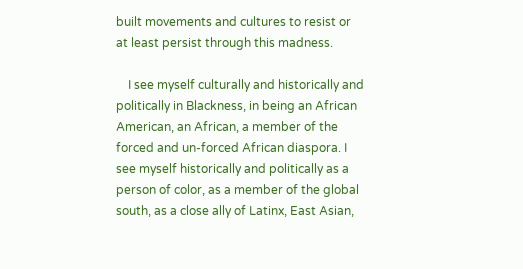built movements and cultures to resist or at least persist through this madness.

    I see myself culturally and historically and politically in Blackness, in being an African American, an African, a member of the forced and un-forced African diaspora. I see myself historically and politically as a person of color, as a member of the global south, as a close ally of Latinx, East Asian,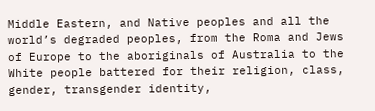Middle Eastern, and Native peoples and all the world’s degraded peoples, from the Roma and Jews of Europe to the aboriginals of Australia to the White people battered for their religion, class, gender, transgender identity,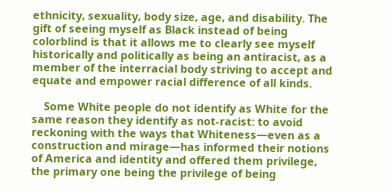ethnicity, sexuality, body size, age, and disability. The gift of seeing myself as Black instead of being colorblind is that it allows me to clearly see myself historically and politically as being an antiracist, as a member of the interracial body striving to accept and equate and empower racial difference of all kinds.

    Some White people do not identify as White for the same reason they identify as not-racist: to avoid reckoning with the ways that Whiteness—even as a construction and mirage—has informed their notions of America and identity and offered them privilege, the primary one being the privilege of being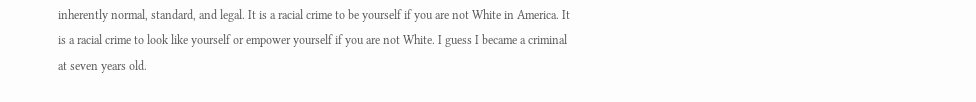inherently normal, standard, and legal. It is a racial crime to be yourself if you are not White in America. It is a racial crime to look like yourself or empower yourself if you are not White. I guess I became a criminal at seven years old.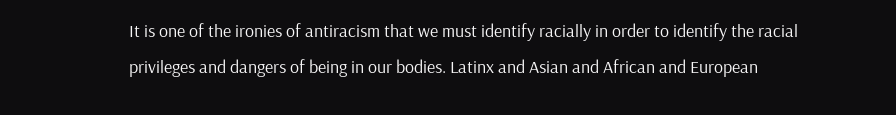It is one of the ironies of antiracism that we must identify racially in order to identify the racial privileges and dangers of being in our bodies. Latinx and Asian and African and European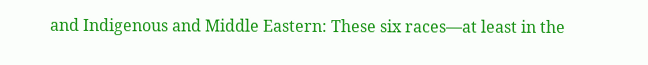and Indigenous and Middle Eastern: These six races—at least in the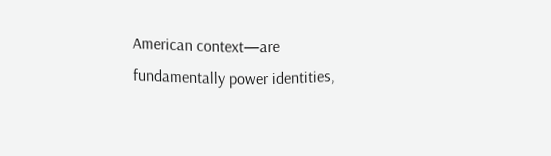American context—are fundamentally power identities,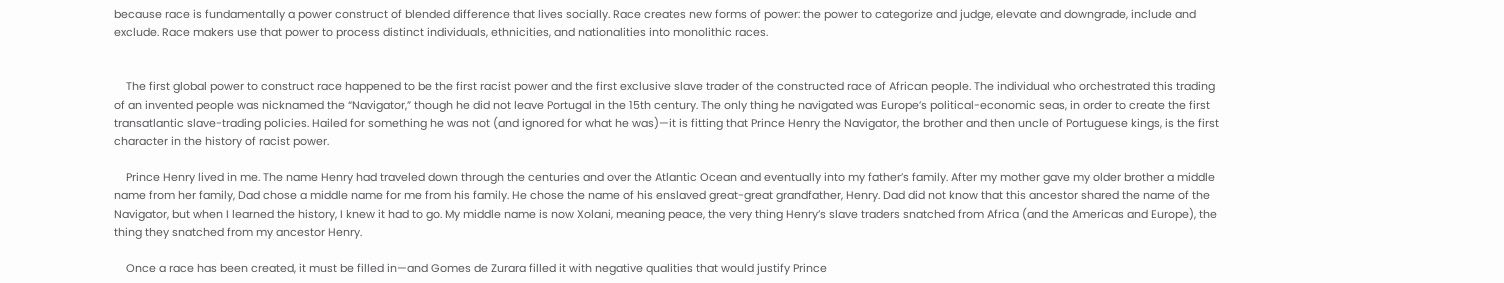because race is fundamentally a power construct of blended difference that lives socially. Race creates new forms of power: the power to categorize and judge, elevate and downgrade, include and exclude. Race makers use that power to process distinct individuals, ethnicities, and nationalities into monolithic races.


    The first global power to construct race happened to be the first racist power and the first exclusive slave trader of the constructed race of African people. The individual who orchestrated this trading of an invented people was nicknamed the “Navigator,” though he did not leave Portugal in the 15th century. The only thing he navigated was Europe’s political-economic seas, in order to create the first transatlantic slave-trading policies. Hailed for something he was not (and ignored for what he was)—it is fitting that Prince Henry the Navigator, the brother and then uncle of Portuguese kings, is the first character in the history of racist power.

    Prince Henry lived in me. The name Henry had traveled down through the centuries and over the Atlantic Ocean and eventually into my father’s family. After my mother gave my older brother a middle name from her family, Dad chose a middle name for me from his family. He chose the name of his enslaved great-great grandfather, Henry. Dad did not know that this ancestor shared the name of the Navigator, but when I learned the history, I knew it had to go. My middle name is now Xolani, meaning peace, the very thing Henry’s slave traders snatched from Africa (and the Americas and Europe), the thing they snatched from my ancestor Henry.

    Once a race has been created, it must be filled in—and Gomes de Zurara filled it with negative qualities that would justify Prince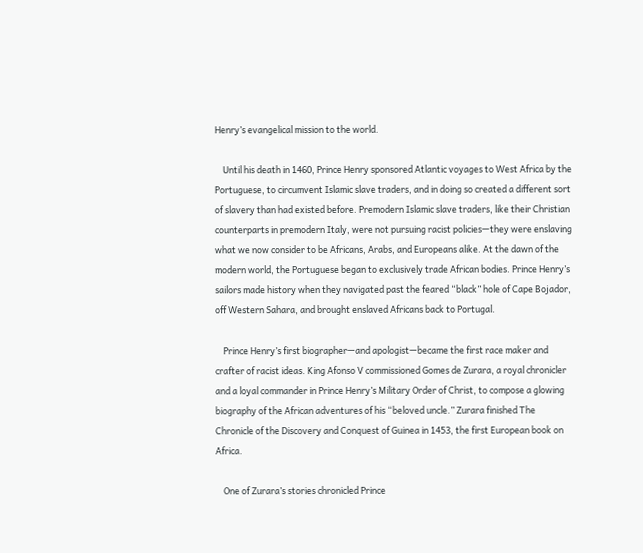Henry’s evangelical mission to the world.

    Until his death in 1460, Prince Henry sponsored Atlantic voyages to West Africa by the Portuguese, to circumvent Islamic slave traders, and in doing so created a different sort of slavery than had existed before. Premodern Islamic slave traders, like their Christian counterparts in premodern Italy, were not pursuing racist policies—they were enslaving what we now consider to be Africans, Arabs, and Europeans alike. At the dawn of the modern world, the Portuguese began to exclusively trade African bodies. Prince Henry’s sailors made history when they navigated past the feared “black” hole of Cape Bojador, off Western Sahara, and brought enslaved Africans back to Portugal.

    Prince Henry’s first biographer—and apologist—became the first race maker and crafter of racist ideas. King Afonso V commissioned Gomes de Zurara, a royal chronicler and a loyal commander in Prince Henry’s Military Order of Christ, to compose a glowing biography of the African adventures of his “beloved uncle.” Zurara finished The Chronicle of the Discovery and Conquest of Guinea in 1453, the first European book on Africa.

    One of Zurara’s stories chronicled Prince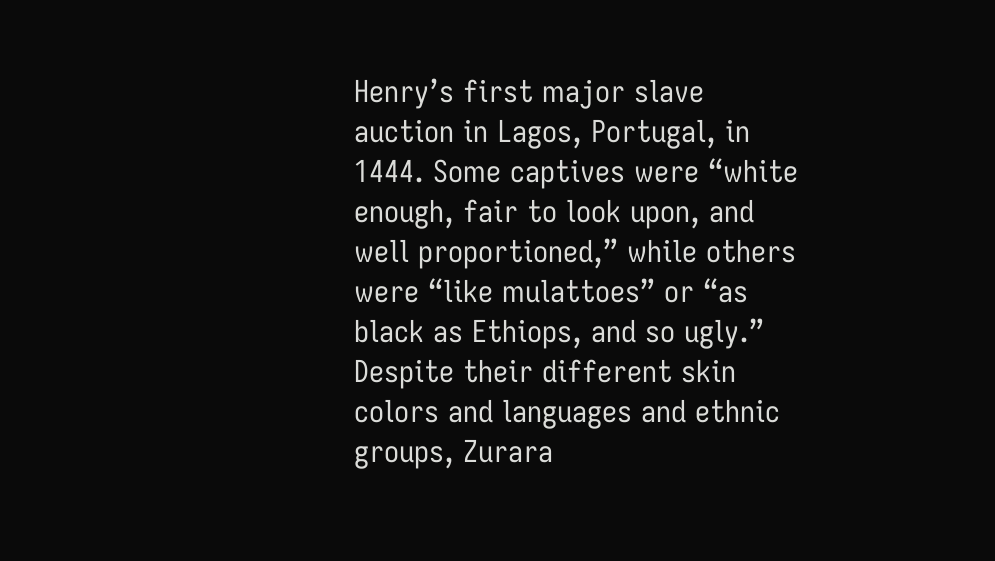Henry’s first major slave auction in Lagos, Portugal, in 1444. Some captives were “white enough, fair to look upon, and well proportioned,” while others were “like mulattoes” or “as black as Ethiops, and so ugly.” Despite their different skin colors and languages and ethnic groups, Zurara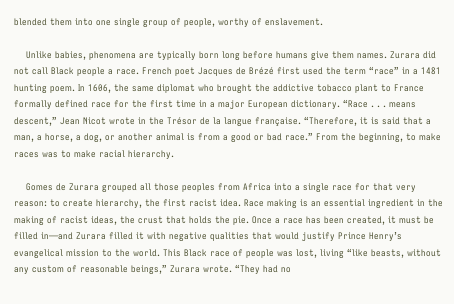blended them into one single group of people, worthy of enslavement.

    Unlike babies, phenomena are typically born long before humans give them names. Zurara did not call Black people a race. French poet Jacques de Brézé first used the term “race” in a 1481 hunting poem. In 1606, the same diplomat who brought the addictive tobacco plant to France formally defined race for the first time in a major European dictionary. “Race . . . means descent,” Jean Nicot wrote in the Trésor de la langue française. “Therefore, it is said that a man, a horse, a dog, or another animal is from a good or bad race.” From the beginning, to make races was to make racial hierarchy.

    Gomes de Zurara grouped all those peoples from Africa into a single race for that very reason: to create hierarchy, the first racist idea. Race making is an essential ingredient in the making of racist ideas, the crust that holds the pie. Once a race has been created, it must be filled in—and Zurara filled it with negative qualities that would justify Prince Henry’s evangelical mission to the world. This Black race of people was lost, living “like beasts, without any custom of reasonable beings,” Zurara wrote. “They had no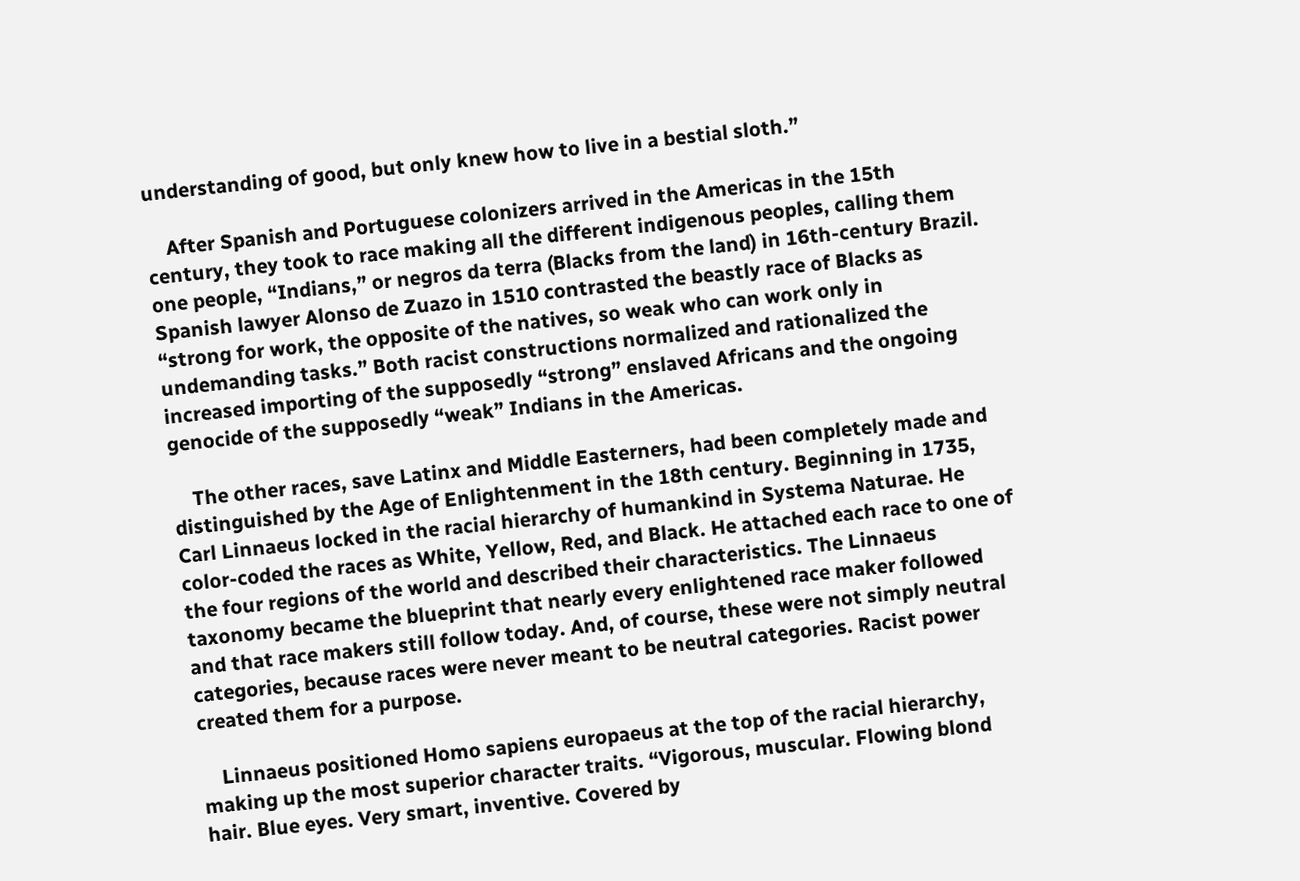understanding of good, but only knew how to live in a bestial sloth.”

    After Spanish and Portuguese colonizers arrived in the Americas in the 15th century, they took to race making all the different indigenous peoples, calling them one people, “Indians,” or negros da terra (Blacks from the land) in 16th-century Brazil. Spanish lawyer Alonso de Zuazo in 1510 contrasted the beastly race of Blacks as “strong for work, the opposite of the natives, so weak who can work only in undemanding tasks.” Both racist constructions normalized and rationalized the increased importing of the supposedly “strong” enslaved Africans and the ongoing genocide of the supposedly “weak” Indians in the Americas.

    The other races, save Latinx and Middle Easterners, had been completely made and distinguished by the Age of Enlightenment in the 18th century. Beginning in 1735, Carl Linnaeus locked in the racial hierarchy of humankind in Systema Naturae. He color-coded the races as White, Yellow, Red, and Black. He attached each race to one of the four regions of the world and described their characteristics. The Linnaeus taxonomy became the blueprint that nearly every enlightened race maker followed and that race makers still follow today. And, of course, these were not simply neutral categories, because races were never meant to be neutral categories. Racist power created them for a purpose.

    Linnaeus positioned Homo sapiens europaeus at the top of the racial hierarchy, making up the most superior character traits. “Vigorous, muscular. Flowing blond hair. Blue eyes. Very smart, inventive. Covered by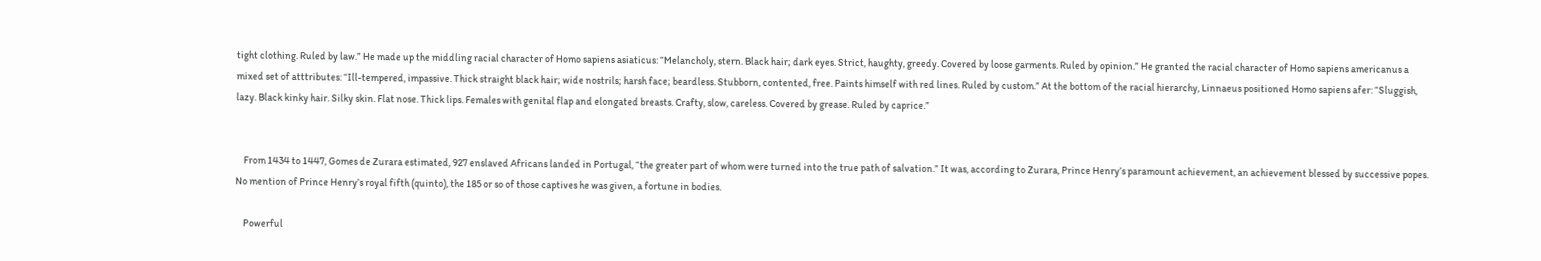tight clothing. Ruled by law.” He made up the middling racial character of Homo sapiens asiaticus: “Melancholy, stern. Black hair; dark eyes. Strict, haughty, greedy. Covered by loose garments. Ruled by opinion.” He granted the racial character of Homo sapiens americanus a mixed set of atttributes: “Ill-tempered, impassive. Thick straight black hair; wide nostrils; harsh face; beardless. Stubborn, contented, free. Paints himself with red lines. Ruled by custom.” At the bottom of the racial hierarchy, Linnaeus positioned Homo sapiens afer: “Sluggish, lazy. Black kinky hair. Silky skin. Flat nose. Thick lips. Females with genital flap and elongated breasts. Crafty, slow, careless. Covered by grease. Ruled by caprice.”


    From 1434 to 1447, Gomes de Zurara estimated, 927 enslaved Africans landed in Portugal, “the greater part of whom were turned into the true path of salvation.” It was, according to Zurara, Prince Henry’s paramount achievement, an achievement blessed by successive popes. No mention of Prince Henry’s royal fifth (quinto), the 185 or so of those captives he was given, a fortune in bodies.

    Powerful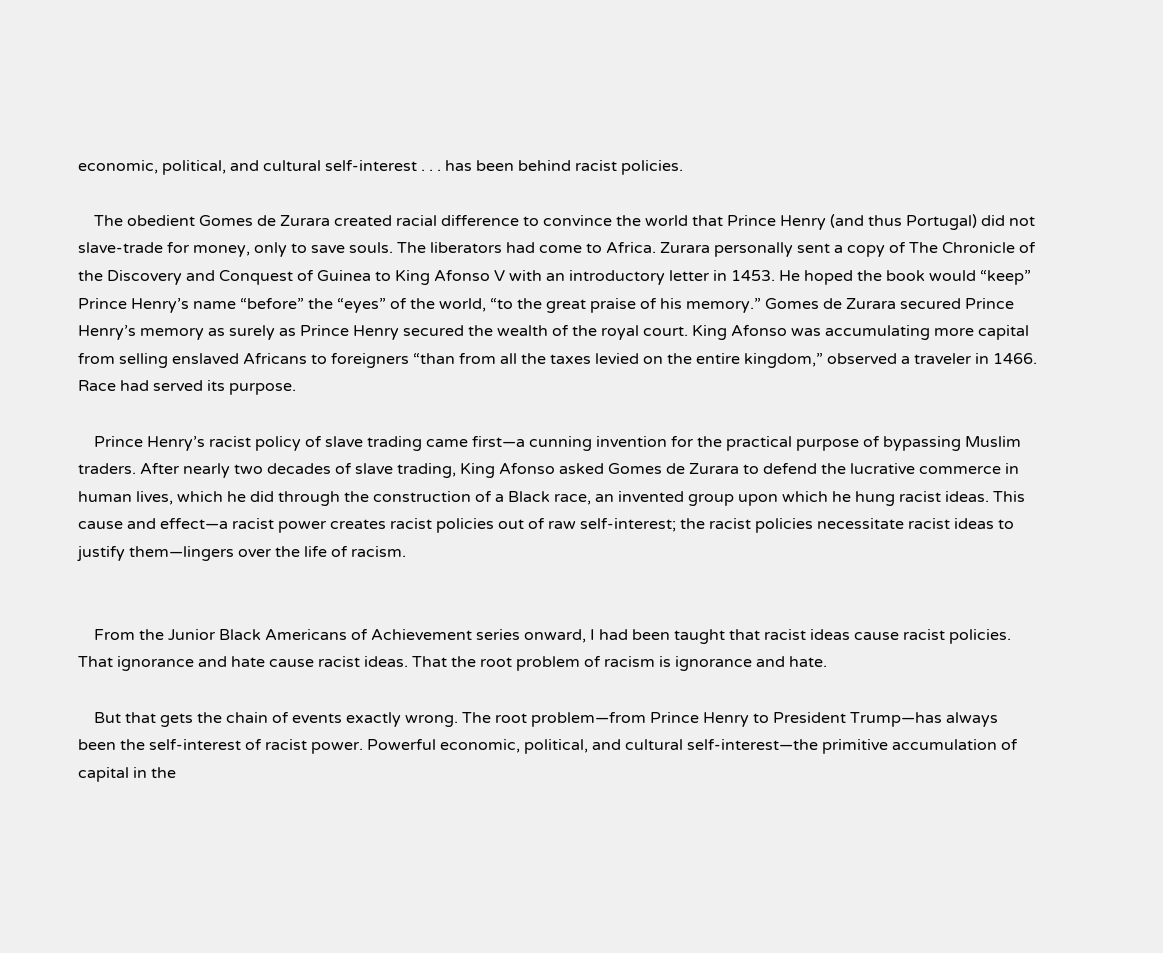economic, political, and cultural self-interest . . . has been behind racist policies.

    The obedient Gomes de Zurara created racial difference to convince the world that Prince Henry (and thus Portugal) did not slave-trade for money, only to save souls. The liberators had come to Africa. Zurara personally sent a copy of The Chronicle of the Discovery and Conquest of Guinea to King Afonso V with an introductory letter in 1453. He hoped the book would “keep” Prince Henry’s name “before” the “eyes” of the world, “to the great praise of his memory.” Gomes de Zurara secured Prince Henry’s memory as surely as Prince Henry secured the wealth of the royal court. King Afonso was accumulating more capital from selling enslaved Africans to foreigners “than from all the taxes levied on the entire kingdom,” observed a traveler in 1466. Race had served its purpose.

    Prince Henry’s racist policy of slave trading came first—a cunning invention for the practical purpose of bypassing Muslim traders. After nearly two decades of slave trading, King Afonso asked Gomes de Zurara to defend the lucrative commerce in human lives, which he did through the construction of a Black race, an invented group upon which he hung racist ideas. This cause and effect—a racist power creates racist policies out of raw self-interest; the racist policies necessitate racist ideas to justify them—lingers over the life of racism.


    From the Junior Black Americans of Achievement series onward, I had been taught that racist ideas cause racist policies. That ignorance and hate cause racist ideas. That the root problem of racism is ignorance and hate.

    But that gets the chain of events exactly wrong. The root problem—from Prince Henry to President Trump—has always been the self-interest of racist power. Powerful economic, political, and cultural self-interest—the primitive accumulation of capital in the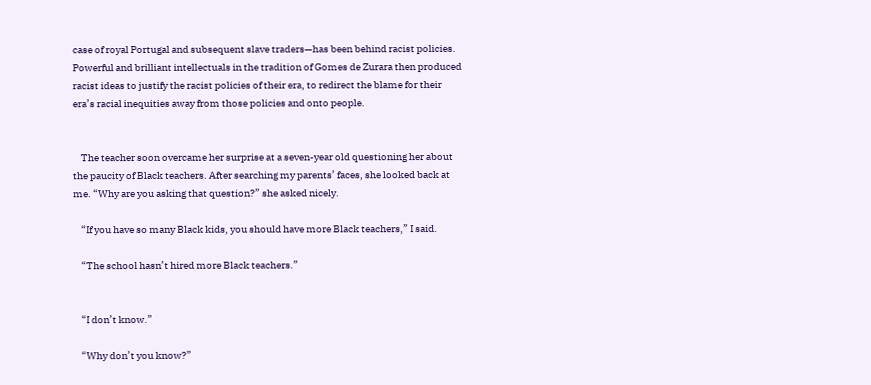case of royal Portugal and subsequent slave traders—has been behind racist policies. Powerful and brilliant intellectuals in the tradition of Gomes de Zurara then produced racist ideas to justify the racist policies of their era, to redirect the blame for their era’s racial inequities away from those policies and onto people.


    The teacher soon overcame her surprise at a seven-year old questioning her about the paucity of Black teachers. After searching my parents’ faces, she looked back at me. “Why are you asking that question?” she asked nicely.

    “If you have so many Black kids, you should have more Black teachers,” I said.

    “The school hasn’t hired more Black teachers.”


    “I don’t know.”

    “Why don’t you know?”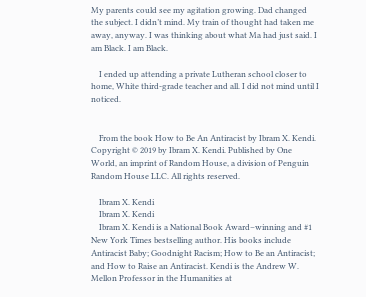My parents could see my agitation growing. Dad changed the subject. I didn’t mind. My train of thought had taken me away, anyway. I was thinking about what Ma had just said. I am Black. I am Black.

    I ended up attending a private Lutheran school closer to home, White third-grade teacher and all. I did not mind until I noticed.


    From the book How to Be An Antiracist by Ibram X. Kendi. Copyright © 2019 by Ibram X. Kendi. Published by One World, an imprint of Random House, a division of Penguin Random House LLC. All rights reserved.

    Ibram X. Kendi
    Ibram X. Kendi
    Ibram X. Kendi is a National Book Award–winning and #1 New York Times bestselling author. His books include Antiracist Baby; Goodnight Racism; How to Be an Antiracist; and How to Raise an Antiracist. Kendi is the Andrew W. Mellon Professor in the Humanities at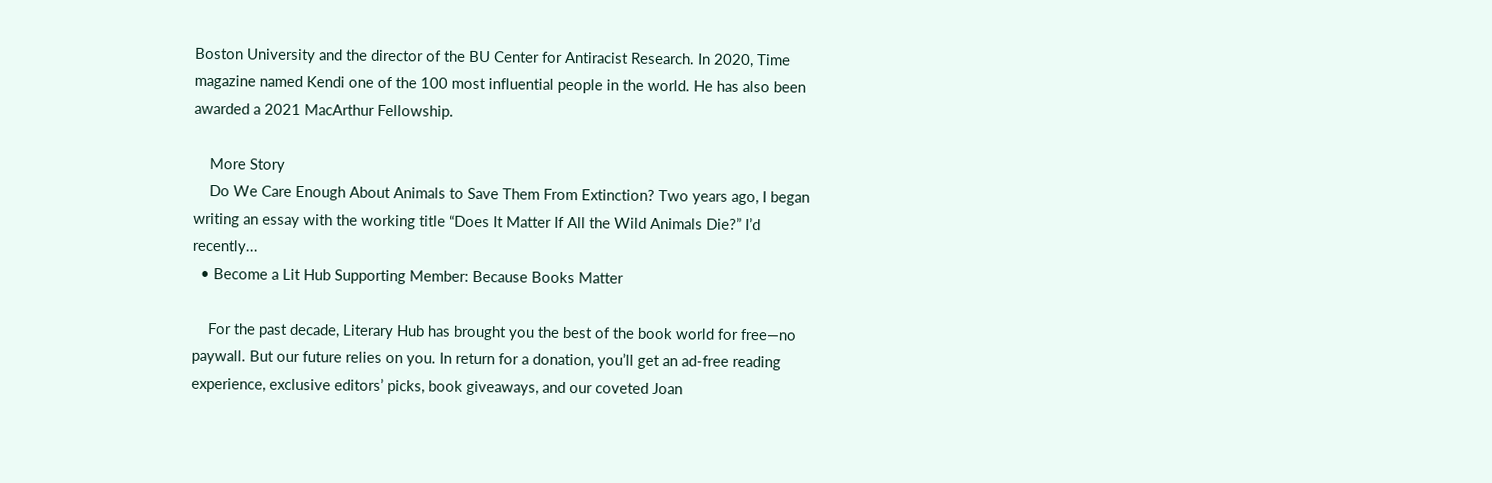Boston University and the director of the BU Center for Antiracist Research. In 2020, Time magazine named Kendi one of the 100 most influential people in the world. He has also been awarded a 2021 MacArthur Fellowship.

    More Story
    Do We Care Enough About Animals to Save Them From Extinction? Two years ago, I began writing an essay with the working title “Does It Matter If All the Wild Animals Die?” I’d recently...
  • Become a Lit Hub Supporting Member: Because Books Matter

    For the past decade, Literary Hub has brought you the best of the book world for free—no paywall. But our future relies on you. In return for a donation, you’ll get an ad-free reading experience, exclusive editors’ picks, book giveaways, and our coveted Joan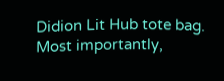Didion Lit Hub tote bag. Most importantly,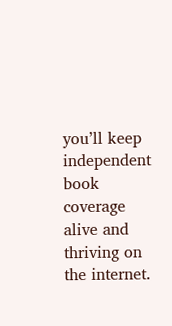you’ll keep independent book coverage alive and thriving on the internet.